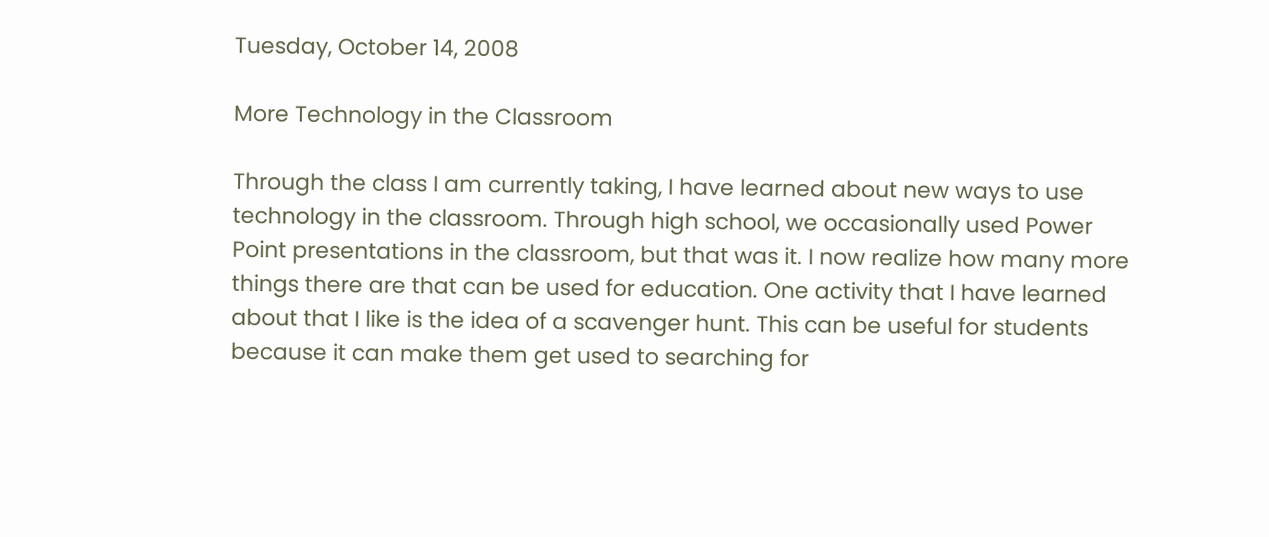Tuesday, October 14, 2008

More Technology in the Classroom

Through the class I am currently taking, I have learned about new ways to use technology in the classroom. Through high school, we occasionally used Power Point presentations in the classroom, but that was it. I now realize how many more things there are that can be used for education. One activity that I have learned about that I like is the idea of a scavenger hunt. This can be useful for students because it can make them get used to searching for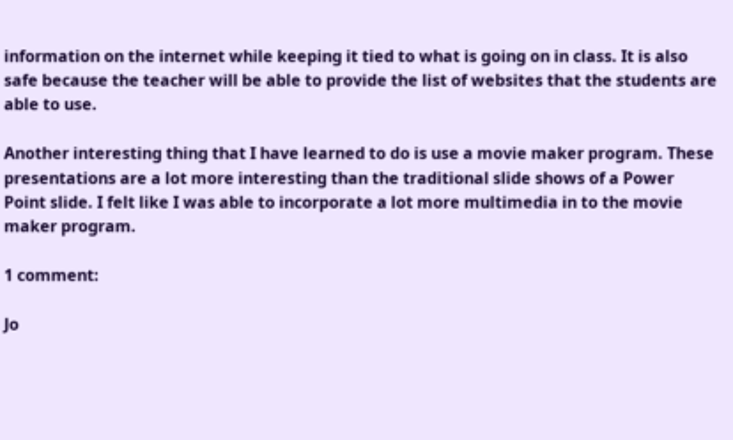information on the internet while keeping it tied to what is going on in class. It is also safe because the teacher will be able to provide the list of websites that the students are able to use.

Another interesting thing that I have learned to do is use a movie maker program. These presentations are a lot more interesting than the traditional slide shows of a Power Point slide. I felt like I was able to incorporate a lot more multimedia in to the movie maker program.

1 comment:

Jo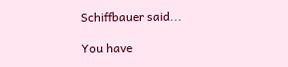Schiffbauer said...

You have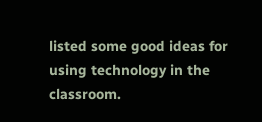listed some good ideas for using technology in the classroom.